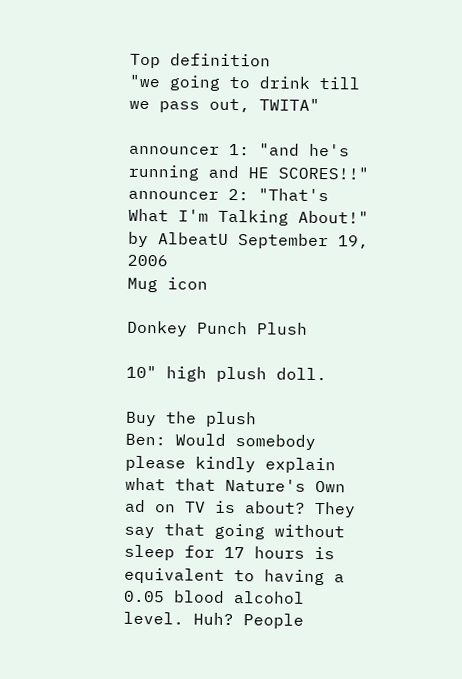Top definition
"we going to drink till we pass out, TWITA"

announcer 1: "and he's running and HE SCORES!!"
announcer 2: "That's What I'm Talking About!"
by AlbeatU September 19, 2006
Mug icon

Donkey Punch Plush

10" high plush doll.

Buy the plush
Ben: Would somebody please kindly explain what that Nature's Own ad on TV is about? They say that going without sleep for 17 hours is equivalent to having a 0.05 blood alcohol level. Huh? People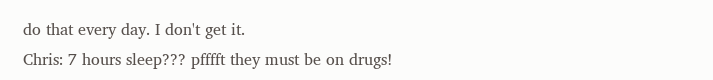do that every day. I don't get it.
Chris: 7 hours sleep??? pfffft they must be on drugs!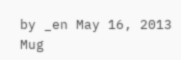by _en May 16, 2013
Mug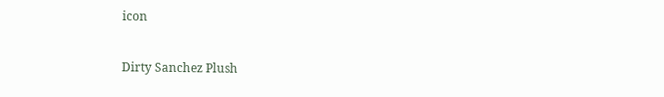icon

Dirty Sanchez Plush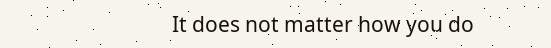It does not matter how you do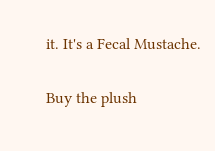it. It's a Fecal Mustache.

Buy the plush